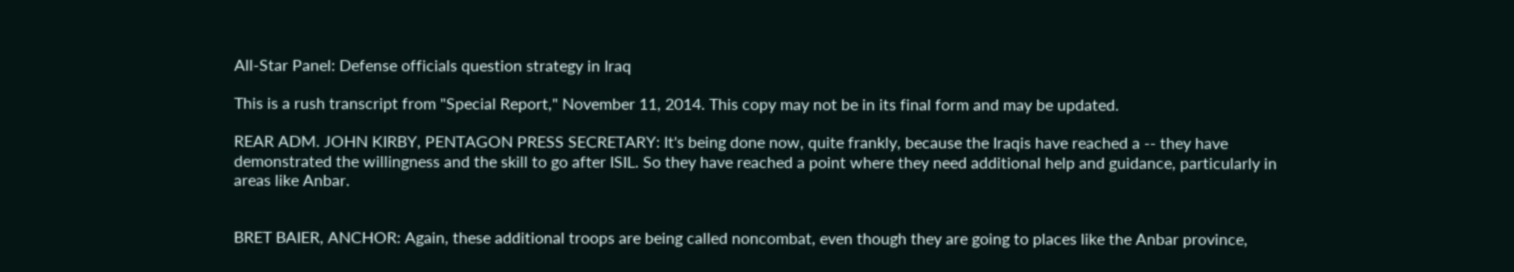All-Star Panel: Defense officials question strategy in Iraq

This is a rush transcript from "Special Report," November 11, 2014. This copy may not be in its final form and may be updated.

REAR ADM. JOHN KIRBY, PENTAGON PRESS SECRETARY: It's being done now, quite frankly, because the Iraqis have reached a -- they have demonstrated the willingness and the skill to go after ISIL. So they have reached a point where they need additional help and guidance, particularly in areas like Anbar.


BRET BAIER, ANCHOR: Again, these additional troops are being called noncombat, even though they are going to places like the Anbar province,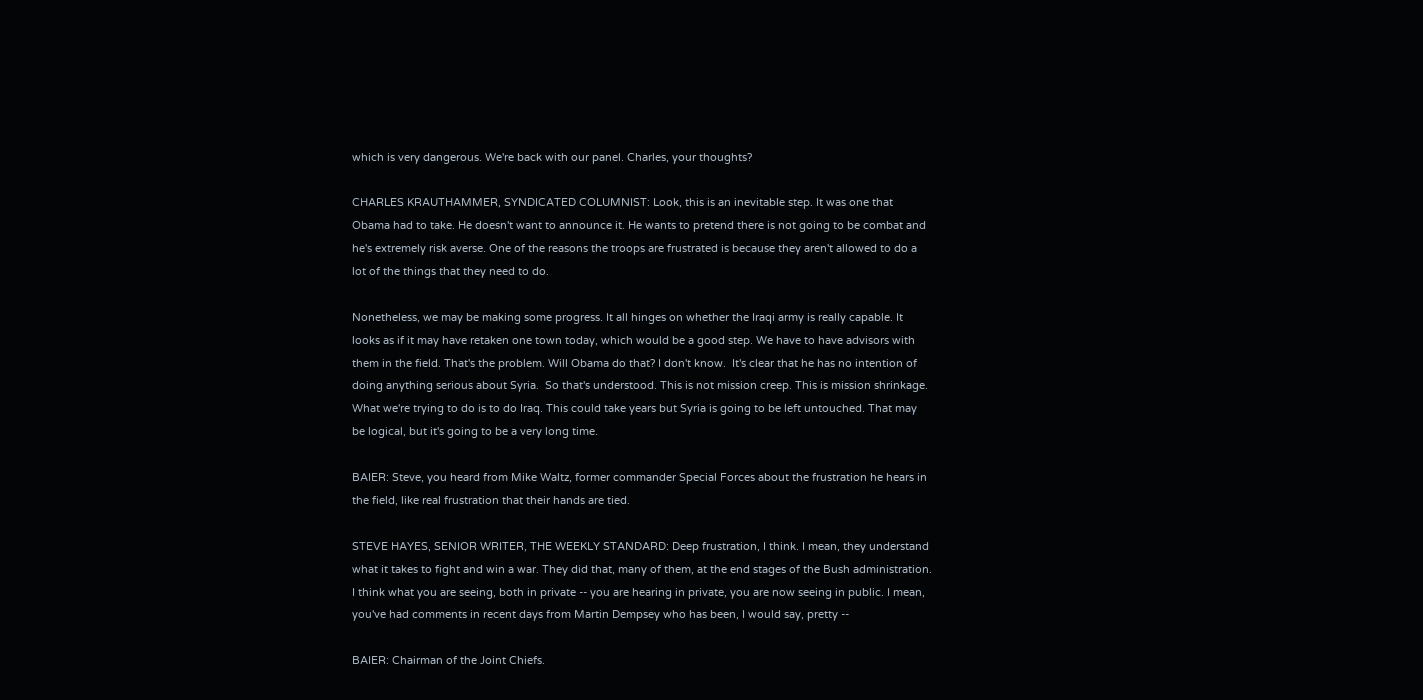which is very dangerous. We're back with our panel. Charles, your thoughts?

CHARLES KRAUTHAMMER, SYNDICATED COLUMNIST: Look, this is an inevitable step. It was one that Obama had to take. He doesn't want to announce it. He wants to pretend there is not going to be combat and he's extremely risk averse. One of the reasons the troops are frustrated is because they aren't allowed to do a lot of the things that they need to do.

Nonetheless, we may be making some progress. It all hinges on whether the Iraqi army is really capable. It looks as if it may have retaken one town today, which would be a good step. We have to have advisors with them in the field. That's the problem. Will Obama do that? I don't know.  It's clear that he has no intention of doing anything serious about Syria.  So that's understood. This is not mission creep. This is mission shrinkage. What we're trying to do is to do Iraq. This could take years but Syria is going to be left untouched. That may be logical, but it's going to be a very long time.

BAIER: Steve, you heard from Mike Waltz, former commander Special Forces about the frustration he hears in the field, like real frustration that their hands are tied.

STEVE HAYES, SENIOR WRITER, THE WEEKLY STANDARD: Deep frustration, I think. I mean, they understand what it takes to fight and win a war. They did that, many of them, at the end stages of the Bush administration. I think what you are seeing, both in private -- you are hearing in private, you are now seeing in public. I mean, you've had comments in recent days from Martin Dempsey who has been, I would say, pretty --

BAIER: Chairman of the Joint Chiefs.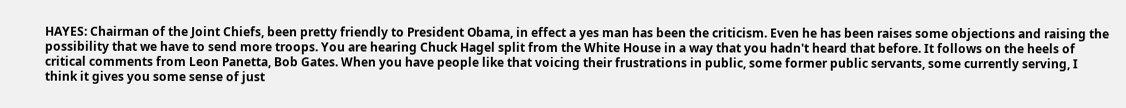HAYES: Chairman of the Joint Chiefs, been pretty friendly to President Obama, in effect a yes man has been the criticism. Even he has been raises some objections and raising the possibility that we have to send more troops. You are hearing Chuck Hagel split from the White House in a way that you hadn't heard that before. It follows on the heels of critical comments from Leon Panetta, Bob Gates. When you have people like that voicing their frustrations in public, some former public servants, some currently serving, I think it gives you some sense of just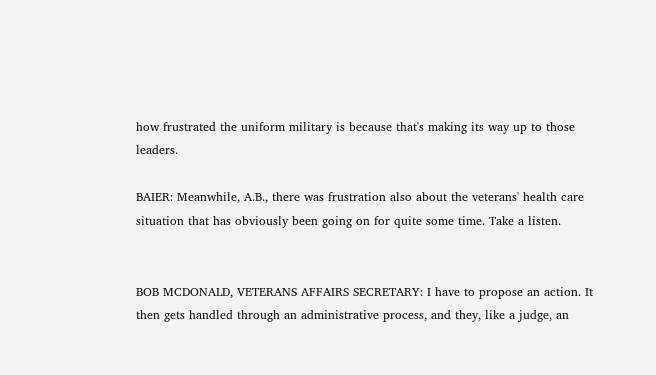how frustrated the uniform military is because that's making its way up to those leaders.

BAIER: Meanwhile, A.B., there was frustration also about the veterans' health care situation that has obviously been going on for quite some time. Take a listen.


BOB MCDONALD, VETERANS AFFAIRS SECRETARY: I have to propose an action. It then gets handled through an administrative process, and they, like a judge, an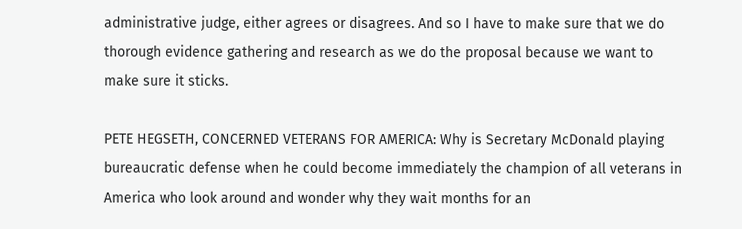administrative judge, either agrees or disagrees. And so I have to make sure that we do thorough evidence gathering and research as we do the proposal because we want to make sure it sticks.

PETE HEGSETH, CONCERNED VETERANS FOR AMERICA: Why is Secretary McDonald playing bureaucratic defense when he could become immediately the champion of all veterans in America who look around and wonder why they wait months for an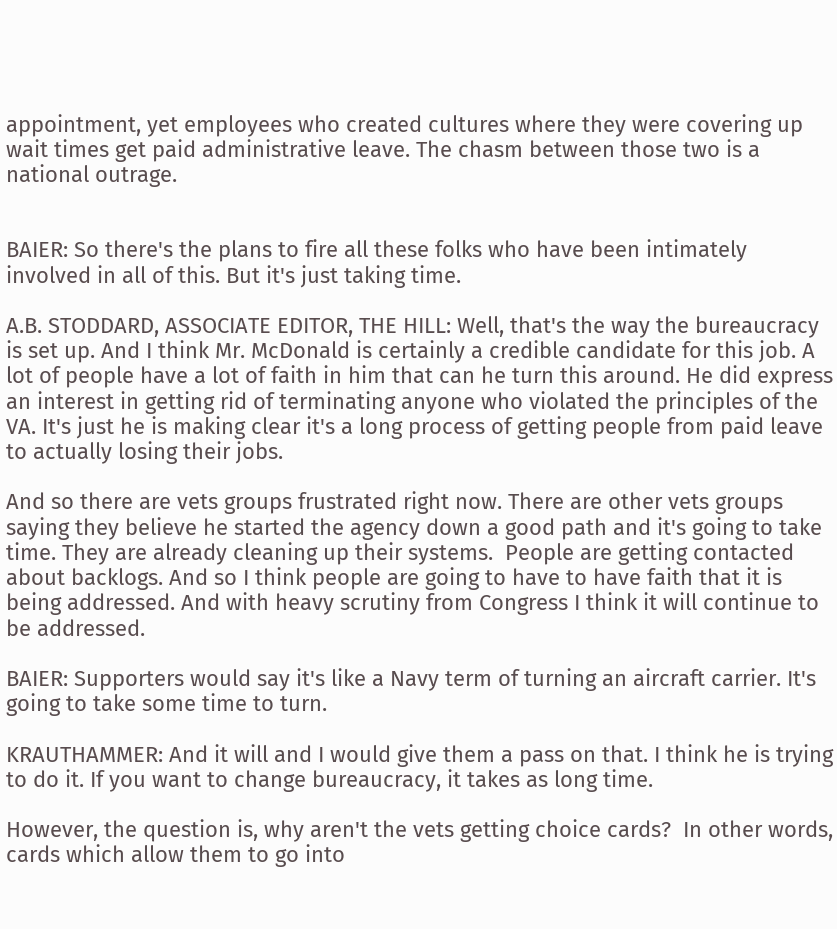appointment, yet employees who created cultures where they were covering up wait times get paid administrative leave. The chasm between those two is a national outrage.


BAIER: So there's the plans to fire all these folks who have been intimately involved in all of this. But it's just taking time.

A.B. STODDARD, ASSOCIATE EDITOR, THE HILL: Well, that's the way the bureaucracy is set up. And I think Mr. McDonald is certainly a credible candidate for this job. A lot of people have a lot of faith in him that can he turn this around. He did express an interest in getting rid of terminating anyone who violated the principles of the VA. It's just he is making clear it's a long process of getting people from paid leave to actually losing their jobs.

And so there are vets groups frustrated right now. There are other vets groups saying they believe he started the agency down a good path and it's going to take time. They are already cleaning up their systems.  People are getting contacted about backlogs. And so I think people are going to have to have faith that it is being addressed. And with heavy scrutiny from Congress I think it will continue to be addressed.

BAIER: Supporters would say it's like a Navy term of turning an aircraft carrier. It's going to take some time to turn.

KRAUTHAMMER: And it will and I would give them a pass on that. I think he is trying to do it. If you want to change bureaucracy, it takes as long time.

However, the question is, why aren't the vets getting choice cards?  In other words, cards which allow them to go into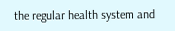the regular health system and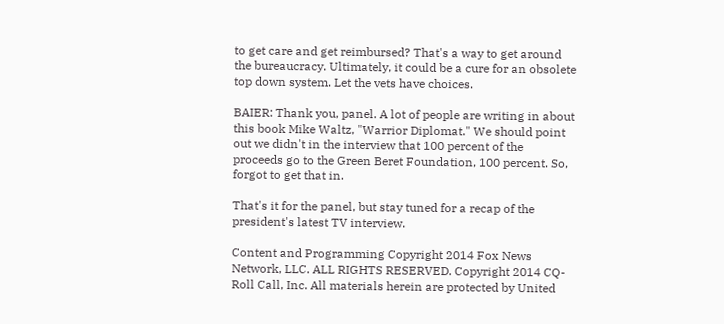to get care and get reimbursed? That's a way to get around the bureaucracy. Ultimately, it could be a cure for an obsolete top down system. Let the vets have choices.

BAIER: Thank you, panel. A lot of people are writing in about this book Mike Waltz, "Warrior Diplomat." We should point out we didn't in the interview that 100 percent of the proceeds go to the Green Beret Foundation, 100 percent. So, forgot to get that in.

That's it for the panel, but stay tuned for a recap of the president's latest TV interview.

Content and Programming Copyright 2014 Fox News Network, LLC. ALL RIGHTS RESERVED. Copyright 2014 CQ-Roll Call, Inc. All materials herein are protected by United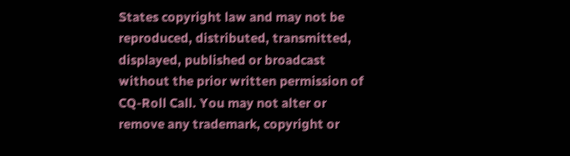States copyright law and may not be reproduced, distributed, transmitted, displayed, published or broadcast without the prior written permission of CQ-Roll Call. You may not alter or remove any trademark, copyright or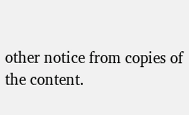other notice from copies of the content.